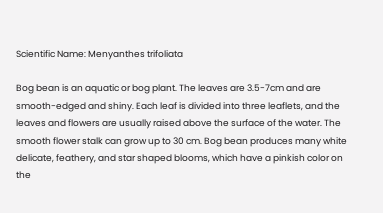Scientific Name: Menyanthes trifoliata

Bog bean is an aquatic or bog plant. The leaves are 3.5-7cm and are smooth-edged and shiny. Each leaf is divided into three leaflets, and the leaves and flowers are usually raised above the surface of the water. The smooth flower stalk can grow up to 30 cm. Bog bean produces many white delicate, feathery, and star shaped blooms, which have a pinkish color on the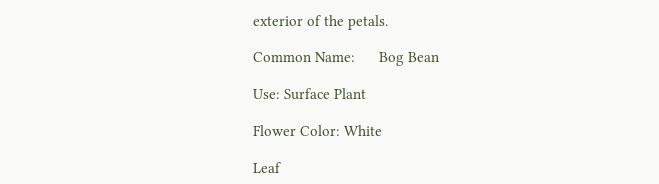exterior of the petals.

Common Name:      Bog Bean

Use: Surface Plant

Flower Color: White

Leaf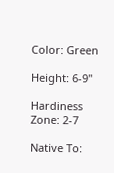Color: Green

Height: 6-9"

Hardiness Zone: 2-7

Native To: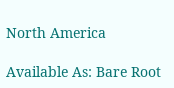North America

Available As: Bare Root